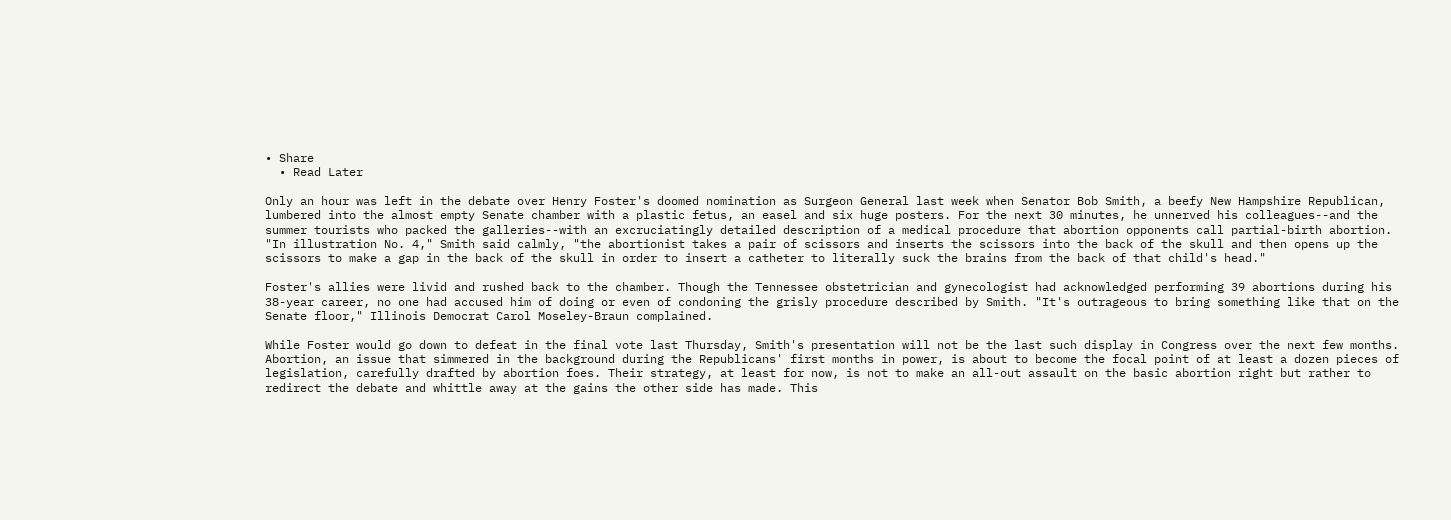• Share
  • Read Later

Only an hour was left in the debate over Henry Foster's doomed nomination as Surgeon General last week when Senator Bob Smith, a beefy New Hampshire Republican, lumbered into the almost empty Senate chamber with a plastic fetus, an easel and six huge posters. For the next 30 minutes, he unnerved his colleagues--and the summer tourists who packed the galleries--with an excruciatingly detailed description of a medical procedure that abortion opponents call partial-birth abortion. "In illustration No. 4," Smith said calmly, "the abortionist takes a pair of scissors and inserts the scissors into the back of the skull and then opens up the scissors to make a gap in the back of the skull in order to insert a catheter to literally suck the brains from the back of that child's head."

Foster's allies were livid and rushed back to the chamber. Though the Tennessee obstetrician and gynecologist had acknowledged performing 39 abortions during his 38-year career, no one had accused him of doing or even of condoning the grisly procedure described by Smith. "It's outrageous to bring something like that on the Senate floor," Illinois Democrat Carol Moseley-Braun complained.

While Foster would go down to defeat in the final vote last Thursday, Smith's presentation will not be the last such display in Congress over the next few months. Abortion, an issue that simmered in the background during the Republicans' first months in power, is about to become the focal point of at least a dozen pieces of legislation, carefully drafted by abortion foes. Their strategy, at least for now, is not to make an all-out assault on the basic abortion right but rather to redirect the debate and whittle away at the gains the other side has made. This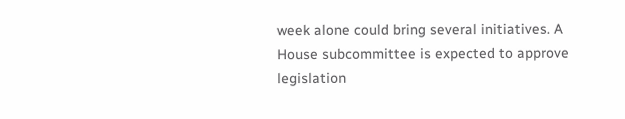week alone could bring several initiatives. A House subcommittee is expected to approve legislation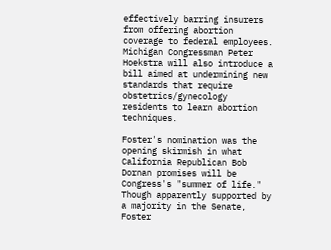effectively barring insurers from offering abortion coverage to federal employees. Michigan Congressman Peter Hoekstra will also introduce a bill aimed at undermining new standards that require obstetrics/gynecology residents to learn abortion techniques.

Foster's nomination was the opening skirmish in what California Republican Bob Dornan promises will be Congress's "summer of life." Though apparently supported by a majority in the Senate, Foster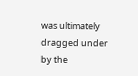was ultimately dragged under by the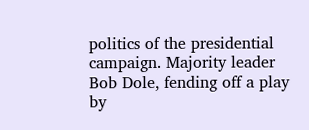politics of the presidential campaign. Majority leader Bob Dole, fending off a play by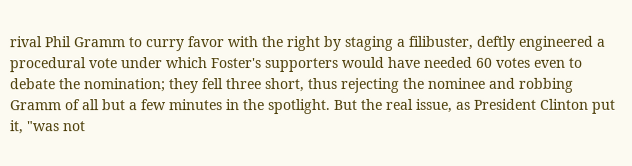rival Phil Gramm to curry favor with the right by staging a filibuster, deftly engineered a procedural vote under which Foster's supporters would have needed 60 votes even to debate the nomination; they fell three short, thus rejecting the nominee and robbing Gramm of all but a few minutes in the spotlight. But the real issue, as President Clinton put it, "was not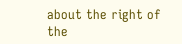about the right of the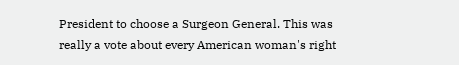President to choose a Surgeon General. This was really a vote about every American woman's right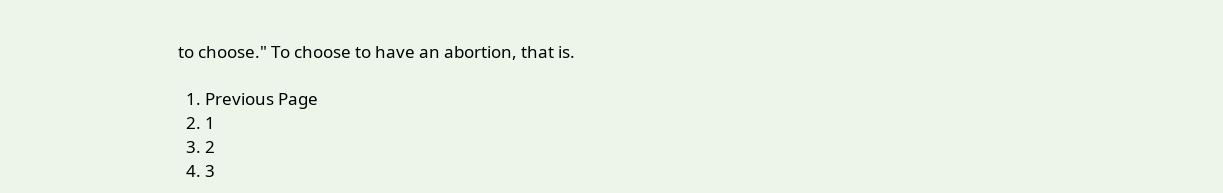to choose." To choose to have an abortion, that is.

  1. Previous Page
  2. 1
  3. 2
  4. 3